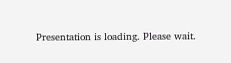Presentation is loading. Please wait.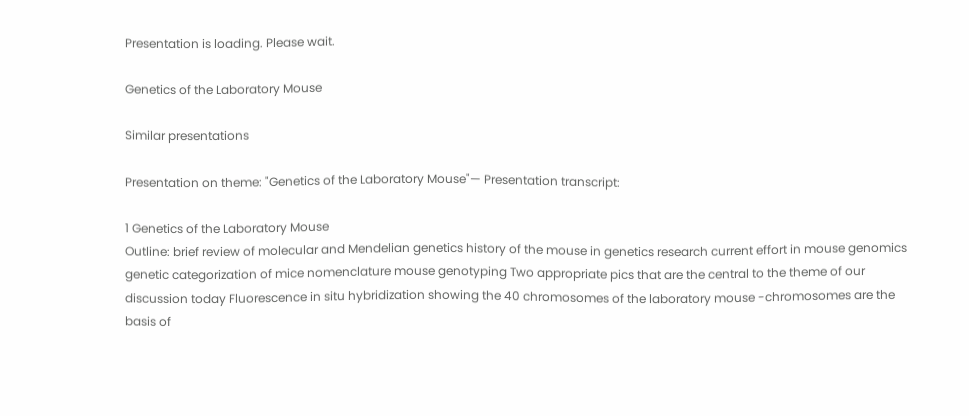Presentation is loading. Please wait.

Genetics of the Laboratory Mouse

Similar presentations

Presentation on theme: "Genetics of the Laboratory Mouse"— Presentation transcript:

1 Genetics of the Laboratory Mouse
Outline: brief review of molecular and Mendelian genetics history of the mouse in genetics research current effort in mouse genomics genetic categorization of mice nomenclature mouse genotyping Two appropriate pics that are the central to the theme of our discussion today Fluorescence in situ hybridization showing the 40 chromosomes of the laboratory mouse -chromosomes are the basis of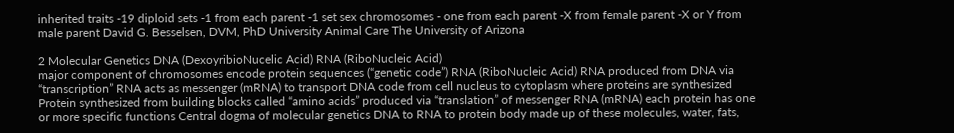inherited traits -19 diploid sets -1 from each parent -1 set sex chromosomes - one from each parent -X from female parent -X or Y from male parent David G. Besselsen, DVM, PhD University Animal Care The University of Arizona

2 Molecular Genetics DNA (DexoyribioNucelic Acid) RNA (RiboNucleic Acid)
major component of chromosomes encode protein sequences (“genetic code”) RNA (RiboNucleic Acid) RNA produced from DNA via “transcription” RNA acts as messenger (mRNA) to transport DNA code from cell nucleus to cytoplasm where proteins are synthesized Protein synthesized from building blocks called “amino acids” produced via “translation” of messenger RNA (mRNA) each protein has one or more specific functions Central dogma of molecular genetics DNA to RNA to protein body made up of these molecules, water, fats,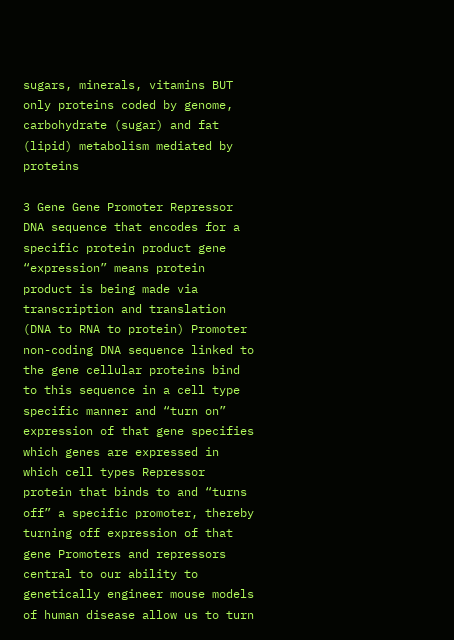sugars, minerals, vitamins BUT only proteins coded by genome, carbohydrate (sugar) and fat (lipid) metabolism mediated by proteins

3 Gene Gene Promoter Repressor
DNA sequence that encodes for a specific protein product gene “expression” means protein product is being made via transcription and translation (DNA to RNA to protein) Promoter non-coding DNA sequence linked to the gene cellular proteins bind to this sequence in a cell type specific manner and “turn on” expression of that gene specifies which genes are expressed in which cell types Repressor protein that binds to and “turns off” a specific promoter, thereby turning off expression of that gene Promoters and repressors central to our ability to genetically engineer mouse models of human disease allow us to turn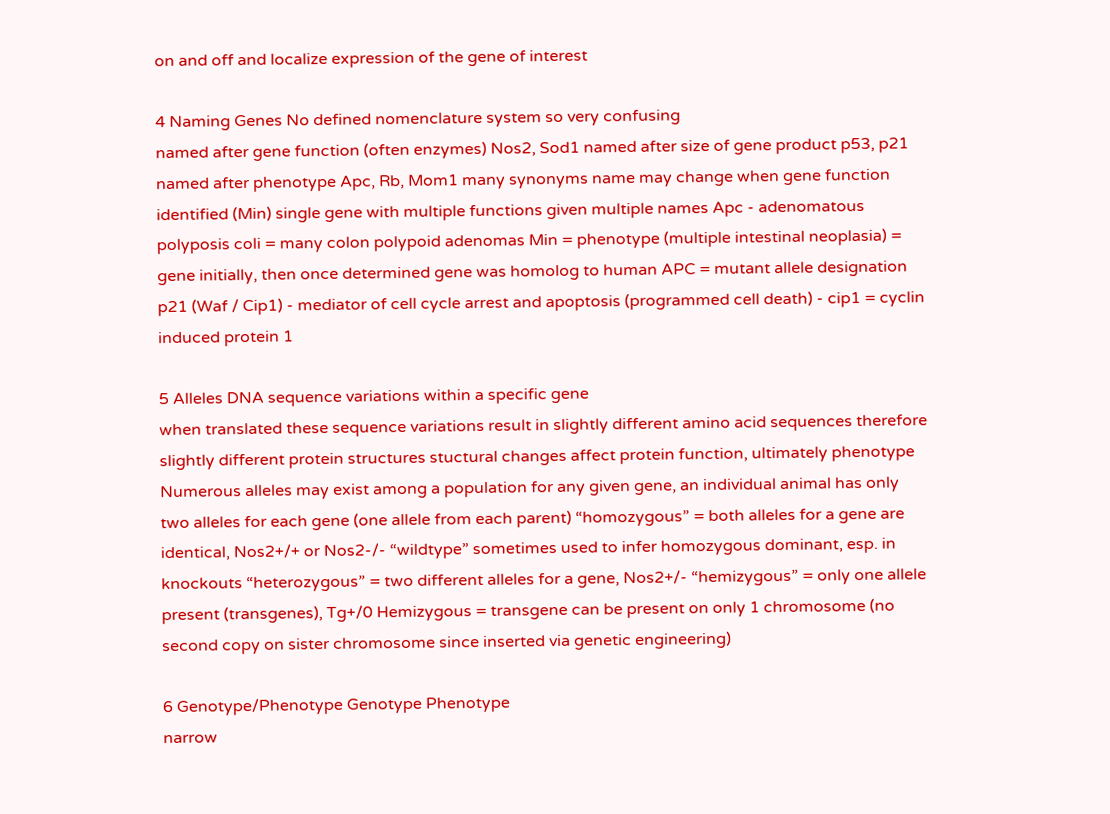on and off and localize expression of the gene of interest

4 Naming Genes No defined nomenclature system so very confusing
named after gene function (often enzymes) Nos2, Sod1 named after size of gene product p53, p21 named after phenotype Apc, Rb, Mom1 many synonyms name may change when gene function identified (Min) single gene with multiple functions given multiple names Apc - adenomatous polyposis coli = many colon polypoid adenomas Min = phenotype (multiple intestinal neoplasia) = gene initially, then once determined gene was homolog to human APC = mutant allele designation p21 (Waf / Cip1) - mediator of cell cycle arrest and apoptosis (programmed cell death) - cip1 = cyclin induced protein 1

5 Alleles DNA sequence variations within a specific gene
when translated these sequence variations result in slightly different amino acid sequences therefore slightly different protein structures stuctural changes affect protein function, ultimately phenotype Numerous alleles may exist among a population for any given gene, an individual animal has only two alleles for each gene (one allele from each parent) “homozygous” = both alleles for a gene are identical, Nos2+/+ or Nos2-/- “wildtype” sometimes used to infer homozygous dominant, esp. in knockouts “heterozygous” = two different alleles for a gene, Nos2+/- “hemizygous” = only one allele present (transgenes), Tg+/0 Hemizygous = transgene can be present on only 1 chromosome (no second copy on sister chromosome since inserted via genetic engineering)

6 Genotype/Phenotype Genotype Phenotype
narrow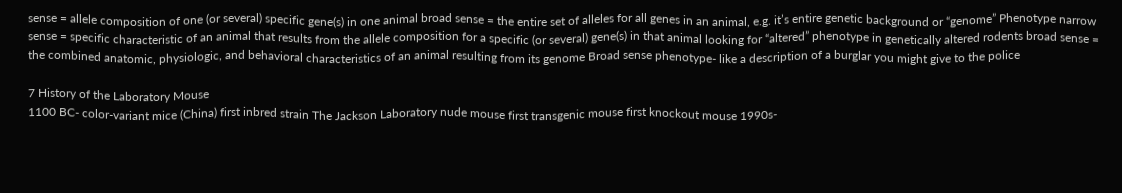sense = allele composition of one (or several) specific gene(s) in one animal broad sense = the entire set of alleles for all genes in an animal, e.g. it’s entire genetic background or “genome” Phenotype narrow sense = specific characteristic of an animal that results from the allele composition for a specific (or several) gene(s) in that animal looking for “altered” phenotype in genetically altered rodents broad sense = the combined anatomic, physiologic, and behavioral characteristics of an animal resulting from its genome Broad sense phenotype- like a description of a burglar you might give to the police

7 History of the Laboratory Mouse
1100 BC- color-variant mice (China) first inbred strain The Jackson Laboratory nude mouse first transgenic mouse first knockout mouse 1990s-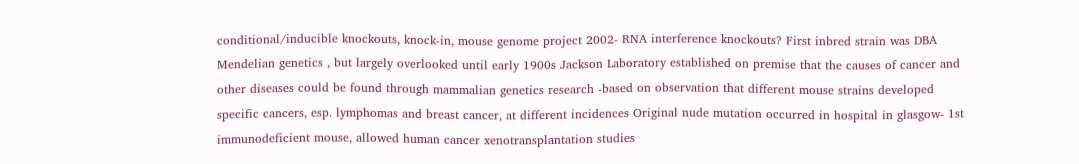conditional/inducible knockouts, knock-in, mouse genome project 2002- RNA interference knockouts? First inbred strain was DBA Mendelian genetics , but largely overlooked until early 1900s Jackson Laboratory established on premise that the causes of cancer and other diseases could be found through mammalian genetics research -based on observation that different mouse strains developed specific cancers, esp. lymphomas and breast cancer, at different incidences Original nude mutation occurred in hospital in glasgow- 1st immunodeficient mouse, allowed human cancer xenotransplantation studies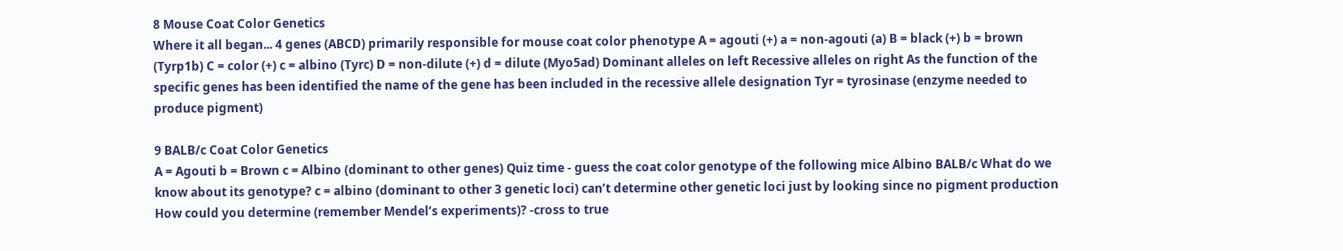8 Mouse Coat Color Genetics
Where it all began... 4 genes (ABCD) primarily responsible for mouse coat color phenotype A = agouti (+) a = non-agouti (a) B = black (+) b = brown (Tyrp1b) C = color (+) c = albino (Tyrc) D = non-dilute (+) d = dilute (Myo5ad) Dominant alleles on left Recessive alleles on right As the function of the specific genes has been identified the name of the gene has been included in the recessive allele designation Tyr = tyrosinase (enzyme needed to produce pigment)

9 BALB/c Coat Color Genetics
A = Agouti b = Brown c = Albino (dominant to other genes) Quiz time - guess the coat color genotype of the following mice Albino BALB/c What do we know about its genotype? c = albino (dominant to other 3 genetic loci) can’t determine other genetic loci just by looking since no pigment production How could you determine (remember Mendel’s experiments)? -cross to true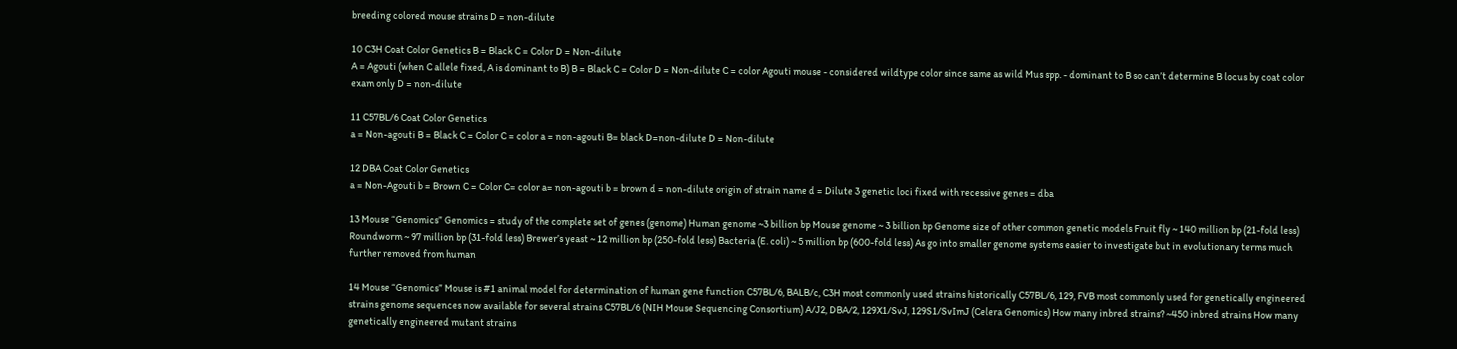breeding colored mouse strains D = non-dilute

10 C3H Coat Color Genetics B = Black C = Color D = Non-dilute
A = Agouti (when C allele fixed, A is dominant to B) B = Black C = Color D = Non-dilute C = color Agouti mouse - considered wildtype color since same as wild Mus spp. - dominant to B so can’t determine B locus by coat color exam only D = non-dilute

11 C57BL/6 Coat Color Genetics
a = Non-agouti B = Black C = Color C = color a = non-agouti B= black D=non-dilute D = Non-dilute

12 DBA Coat Color Genetics
a = Non-Agouti b = Brown C = Color C= color a= non-agouti b = brown d = non-dilute origin of strain name d = Dilute 3 genetic loci fixed with recessive genes = dba

13 Mouse “Genomics” Genomics = study of the complete set of genes (genome) Human genome ~3 billion bp Mouse genome ~ 3 billion bp Genome size of other common genetic models Fruit fly ~ 140 million bp (21-fold less) Roundworm ~ 97 million bp (31-fold less) Brewer’s yeast ~ 12 million bp (250-fold less) Bacteria (E. coli) ~ 5 million bp (600-fold less) As go into smaller genome systems easier to investigate but in evolutionary terms much further removed from human

14 Mouse “Genomics” Mouse is #1 animal model for determination of human gene function C57BL/6, BALB/c, C3H most commonly used strains historically C57BL/6, 129, FVB most commonly used for genetically engineered strains genome sequences now available for several strains C57BL/6 (NIH Mouse Sequencing Consortium) A/J2, DBA/2, 129X1/SvJ, 129S1/SvImJ (Celera Genomics) How many inbred strains? ~450 inbred strains How many genetically engineered mutant strains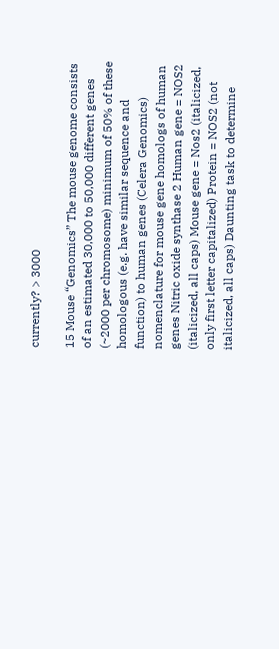currently? > 3000

15 Mouse “Genomics” The mouse genome consists of an estimated 30,000 to 50,000 different genes (~2000 per chromosome) minimum of 50% of these homologous (e.g. have similar sequence and function) to human genes (Celera Genomics) nomenclature for mouse gene homologs of human genes Nitric oxide synthase 2 Human gene = NOS2 (italicized, all caps) Mouse gene = Nos2 (italicized, only first letter capitalized) Protein = NOS2 (not italicized, all caps) Daunting task to determine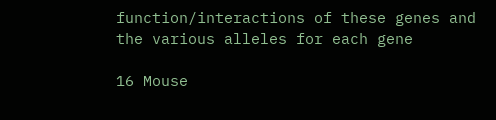function/interactions of these genes and the various alleles for each gene

16 Mouse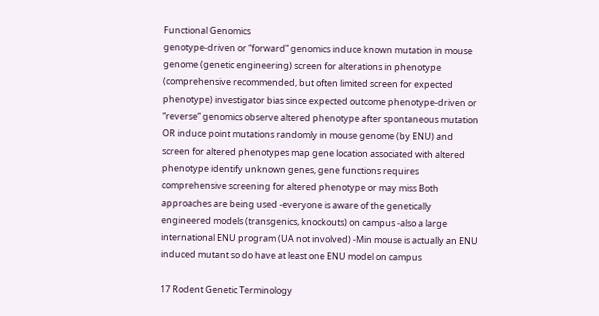Functional Genomics
genotype-driven or “forward” genomics induce known mutation in mouse genome (genetic engineering) screen for alterations in phenotype (comprehensive recommended, but often limited screen for expected phenotype) investigator bias since expected outcome phenotype-driven or “reverse” genomics observe altered phenotype after spontaneous mutation OR induce point mutations randomly in mouse genome (by ENU) and screen for altered phenotypes map gene location associated with altered phenotype identify unknown genes, gene functions requires comprehensive screening for altered phenotype or may miss Both approaches are being used -everyone is aware of the genetically engineered models (transgenics, knockouts) on campus -also a large international ENU program (UA not involved) -Min mouse is actually an ENU induced mutant so do have at least one ENU model on campus

17 Rodent Genetic Terminology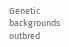Genetic backgrounds outbred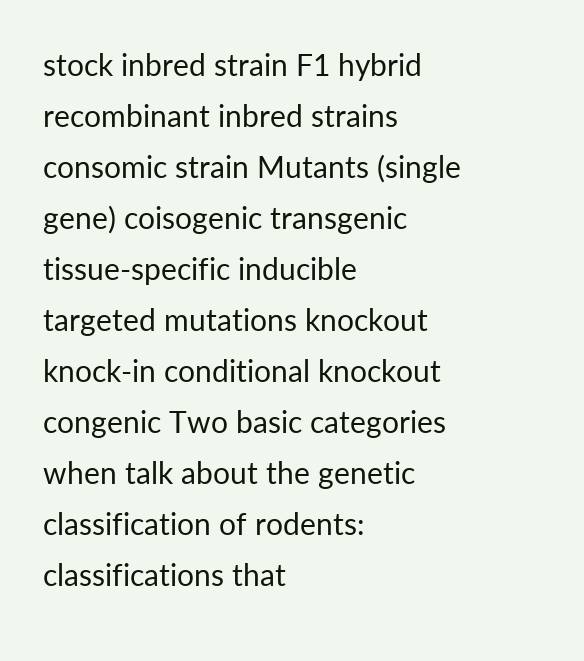stock inbred strain F1 hybrid recombinant inbred strains consomic strain Mutants (single gene) coisogenic transgenic tissue-specific inducible targeted mutations knockout knock-in conditional knockout congenic Two basic categories when talk about the genetic classification of rodents: classifications that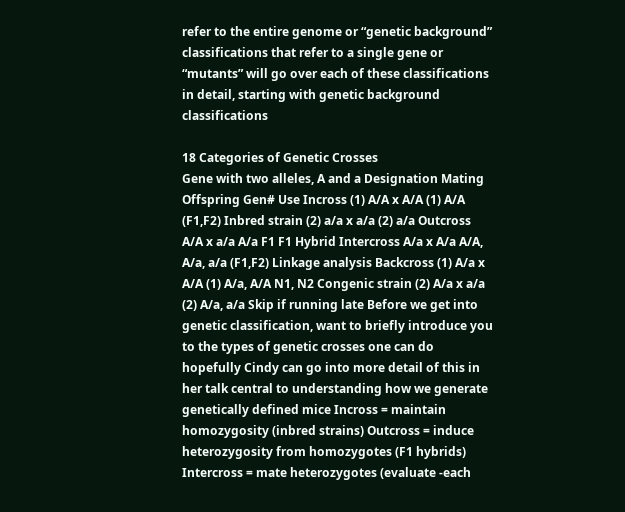refer to the entire genome or “genetic background” classifications that refer to a single gene or “mutants” will go over each of these classifications in detail, starting with genetic background classifications

18 Categories of Genetic Crosses
Gene with two alleles, A and a Designation Mating Offspring Gen# Use Incross (1) A/A x A/A (1) A/A (F1,F2) Inbred strain (2) a/a x a/a (2) a/a Outcross A/A x a/a A/a F1 F1 Hybrid Intercross A/a x A/a A/A, A/a, a/a (F1,F2) Linkage analysis Backcross (1) A/a x A/A (1) A/a, A/A N1, N2 Congenic strain (2) A/a x a/a (2) A/a, a/a Skip if running late Before we get into genetic classification, want to briefly introduce you to the types of genetic crosses one can do hopefully Cindy can go into more detail of this in her talk central to understanding how we generate genetically defined mice Incross = maintain homozygosity (inbred strains) Outcross = induce heterozygosity from homozygotes (F1 hybrids) Intercross = mate heterozygotes (evaluate -each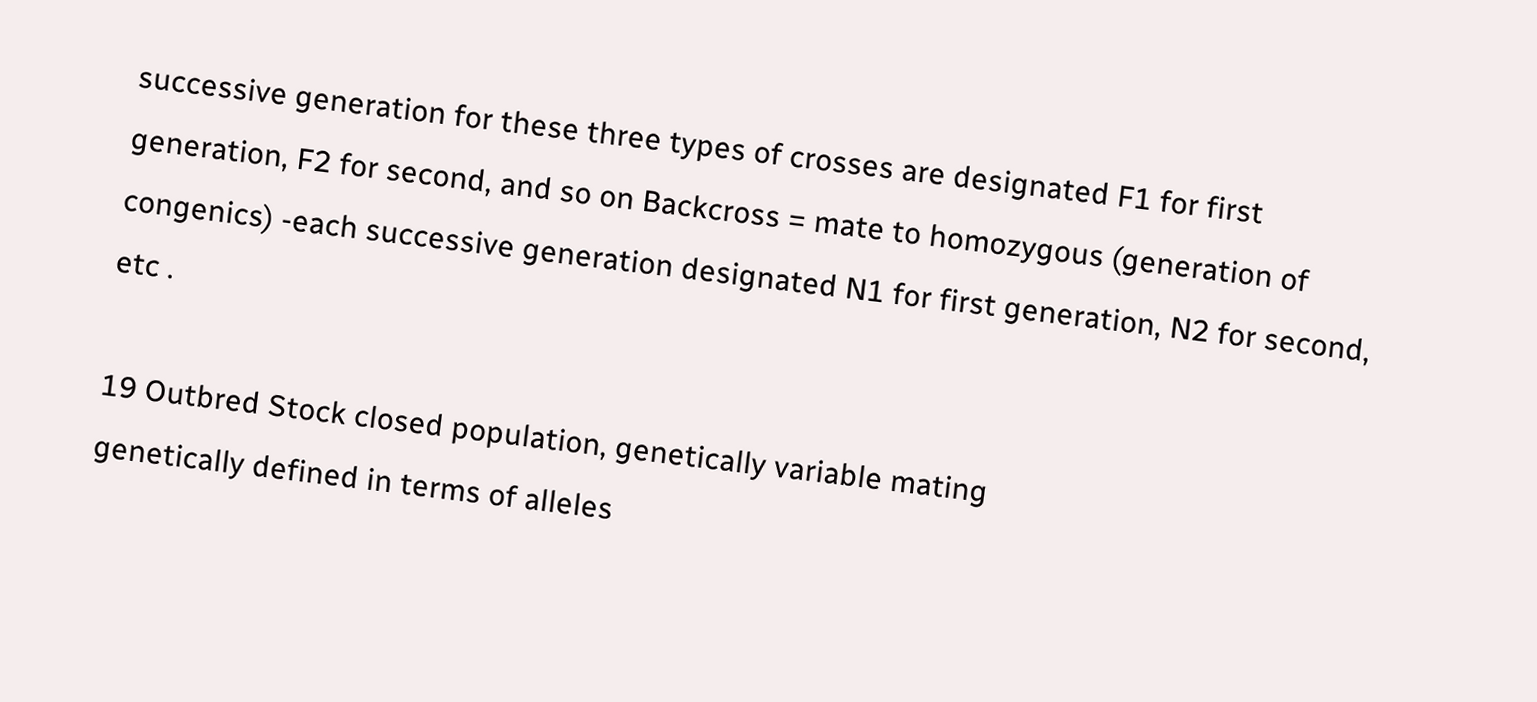successive generation for these three types of crosses are designated F1 for first generation, F2 for second, and so on Backcross = mate to homozygous (generation of congenics) -each successive generation designated N1 for first generation, N2 for second, etc .

19 Outbred Stock closed population, genetically variable mating
genetically defined in terms of alleles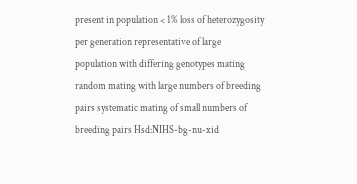present in population < 1% loss of heterozygosity per generation representative of large population with differing genotypes mating random mating with large numbers of breeding pairs systematic mating of small numbers of breeding pairs Hsd:NIHS-bg-nu-xid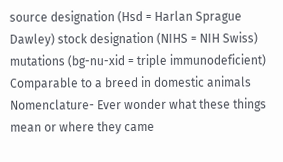source designation (Hsd = Harlan Sprague Dawley) stock designation (NIHS = NIH Swiss) mutations (bg-nu-xid = triple immunodeficient) Comparable to a breed in domestic animals Nomenclature- Ever wonder what these things mean or where they came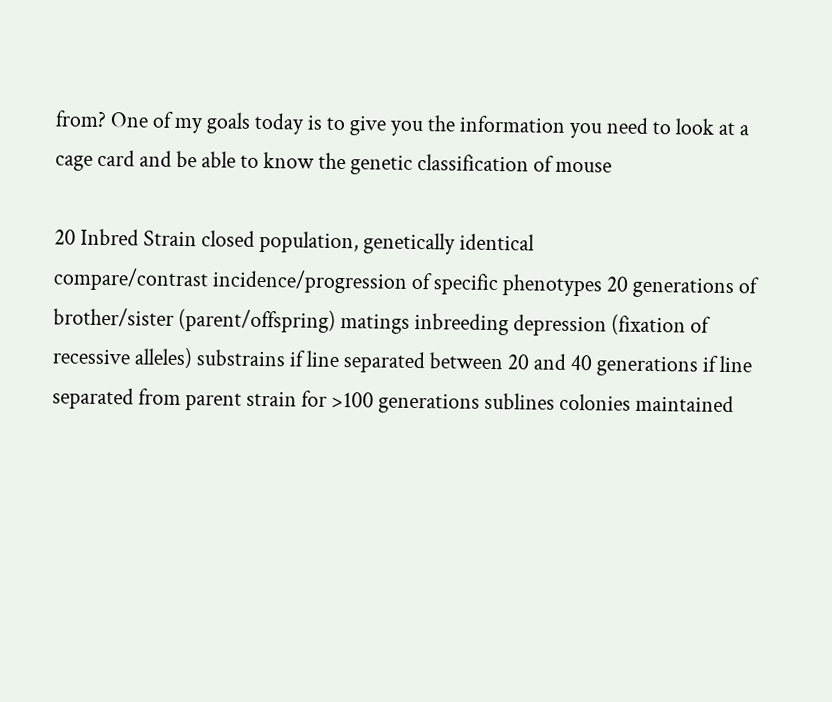from? One of my goals today is to give you the information you need to look at a cage card and be able to know the genetic classification of mouse

20 Inbred Strain closed population, genetically identical
compare/contrast incidence/progression of specific phenotypes 20 generations of brother/sister (parent/offspring) matings inbreeding depression (fixation of recessive alleles) substrains if line separated between 20 and 40 generations if line separated from parent strain for >100 generations sublines colonies maintained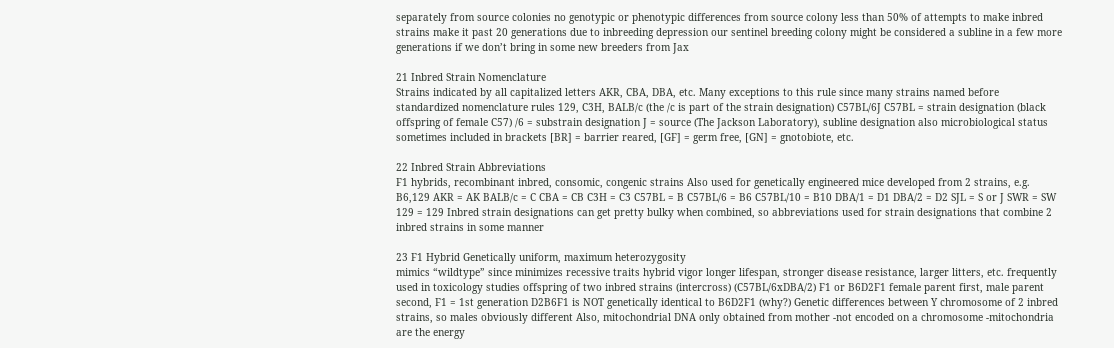separately from source colonies no genotypic or phenotypic differences from source colony less than 50% of attempts to make inbred strains make it past 20 generations due to inbreeding depression our sentinel breeding colony might be considered a subline in a few more generations if we don’t bring in some new breeders from Jax

21 Inbred Strain Nomenclature
Strains indicated by all capitalized letters AKR, CBA, DBA, etc. Many exceptions to this rule since many strains named before standardized nomenclature rules 129, C3H, BALB/c (the /c is part of the strain designation) C57BL/6J C57BL = strain designation (black offspring of female C57) /6 = substrain designation J = source (The Jackson Laboratory), subline designation also microbiological status sometimes included in brackets [BR] = barrier reared, [GF] = germ free, [GN] = gnotobiote, etc.

22 Inbred Strain Abbreviations
F1 hybrids, recombinant inbred, consomic, congenic strains Also used for genetically engineered mice developed from 2 strains, e.g. B6,129 AKR = AK BALB/c = C CBA = CB C3H = C3 C57BL = B C57BL/6 = B6 C57BL/10 = B10 DBA/1 = D1 DBA/2 = D2 SJL = S or J SWR = SW 129 = 129 Inbred strain designations can get pretty bulky when combined, so abbreviations used for strain designations that combine 2 inbred strains in some manner

23 F1 Hybrid Genetically uniform, maximum heterozygosity
mimics “wildtype” since minimizes recessive traits hybrid vigor longer lifespan, stronger disease resistance, larger litters, etc. frequently used in toxicology studies offspring of two inbred strains (intercross) (C57BL/6xDBA/2) F1 or B6D2F1 female parent first, male parent second, F1 = 1st generation D2B6F1 is NOT genetically identical to B6D2F1 (why?) Genetic differences between Y chromosome of 2 inbred strains, so males obviously different Also, mitochondrial DNA only obtained from mother -not encoded on a chromosome -mitochondria are the energy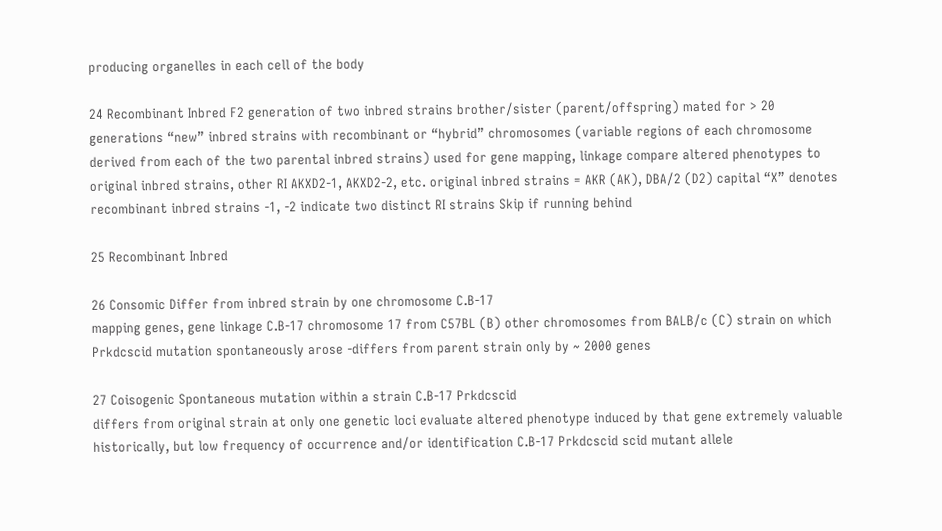producing organelles in each cell of the body

24 Recombinant Inbred F2 generation of two inbred strains brother/sister (parent/offspring) mated for > 20 generations “new” inbred strains with recombinant or “hybrid” chromosomes (variable regions of each chromosome derived from each of the two parental inbred strains) used for gene mapping, linkage compare altered phenotypes to original inbred strains, other RI AKXD2-1, AKXD2-2, etc. original inbred strains = AKR (AK), DBA/2 (D2) capital “X” denotes recombinant inbred strains -1, -2 indicate two distinct RI strains Skip if running behind

25 Recombinant Inbred

26 Consomic Differ from inbred strain by one chromosome C.B-17
mapping genes, gene linkage C.B-17 chromosome 17 from C57BL (B) other chromosomes from BALB/c (C) strain on which Prkdcscid mutation spontaneously arose -differs from parent strain only by ~ 2000 genes

27 Coisogenic Spontaneous mutation within a strain C.B-17 Prkdcscid
differs from original strain at only one genetic loci evaluate altered phenotype induced by that gene extremely valuable historically, but low frequency of occurrence and/or identification C.B-17 Prkdcscid scid mutant allele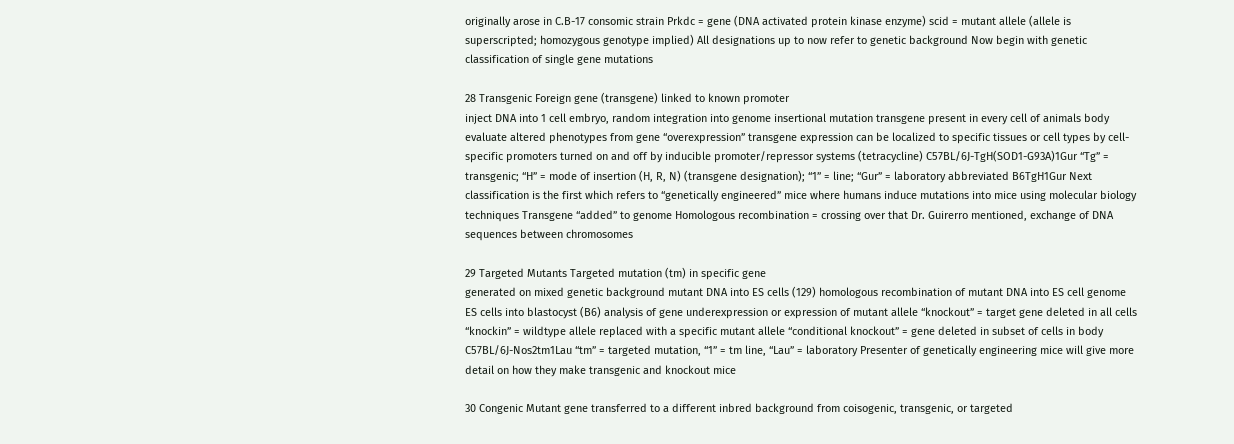originally arose in C.B-17 consomic strain Prkdc = gene (DNA activated protein kinase enzyme) scid = mutant allele (allele is superscripted; homozygous genotype implied) All designations up to now refer to genetic background Now begin with genetic classification of single gene mutations

28 Transgenic Foreign gene (transgene) linked to known promoter
inject DNA into 1 cell embryo, random integration into genome insertional mutation transgene present in every cell of animals body evaluate altered phenotypes from gene “overexpression” transgene expression can be localized to specific tissues or cell types by cell-specific promoters turned on and off by inducible promoter/repressor systems (tetracycline) C57BL/6J-TgH(SOD1-G93A)1Gur “Tg” = transgenic; “H” = mode of insertion (H, R, N) (transgene designation); “1” = line; “Gur” = laboratory abbreviated B6TgH1Gur Next classification is the first which refers to “genetically engineered” mice where humans induce mutations into mice using molecular biology techniques Transgene “added” to genome Homologous recombination = crossing over that Dr. Guirerro mentioned, exchange of DNA sequences between chromosomes

29 Targeted Mutants Targeted mutation (tm) in specific gene
generated on mixed genetic background mutant DNA into ES cells (129) homologous recombination of mutant DNA into ES cell genome ES cells into blastocyst (B6) analysis of gene underexpression or expression of mutant allele “knockout” = target gene deleted in all cells “knockin” = wildtype allele replaced with a specific mutant allele “conditional knockout” = gene deleted in subset of cells in body C57BL/6J-Nos2tm1Lau “tm” = targeted mutation, “1” = tm line, “Lau” = laboratory Presenter of genetically engineering mice will give more detail on how they make transgenic and knockout mice

30 Congenic Mutant gene transferred to a different inbred background from coisogenic, transgenic, or targeted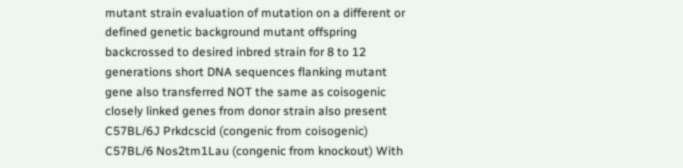mutant strain evaluation of mutation on a different or defined genetic background mutant offspring backcrossed to desired inbred strain for 8 to 12 generations short DNA sequences flanking mutant gene also transferred NOT the same as coisogenic closely linked genes from donor strain also present C57BL/6J Prkdcscid (congenic from coisogenic) C57BL/6 Nos2tm1Lau (congenic from knockout) With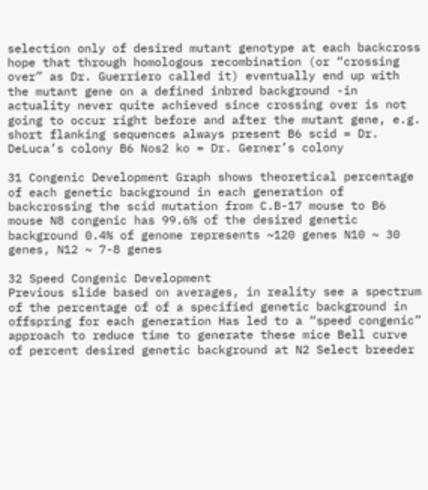selection only of desired mutant genotype at each backcross hope that through homologous recombination (or “crossing over” as Dr. Guerriero called it) eventually end up with the mutant gene on a defined inbred background -in actuality never quite achieved since crossing over is not going to occur right before and after the mutant gene, e.g. short flanking sequences always present B6 scid = Dr. DeLuca’s colony B6 Nos2 ko = Dr. Gerner’s colony

31 Congenic Development Graph shows theoretical percentage of each genetic background in each generation of backcrossing the scid mutation from C.B-17 mouse to B6 mouse N8 congenic has 99.6% of the desired genetic background 0.4% of genome represents ~120 genes N10 ~ 30 genes, N12 ~ 7-8 genes

32 Speed Congenic Development
Previous slide based on averages, in reality see a spectrum of the percentage of of a specified genetic background in offspring for each generation Has led to a “speed congenic” approach to reduce time to generate these mice Bell curve of percent desired genetic background at N2 Select breeder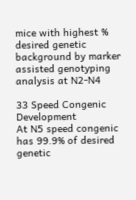mice with highest % desired genetic background by marker assisted genotyping analysis at N2-N4

33 Speed Congenic Development
At N5 speed congenic has 99.9% of desired genetic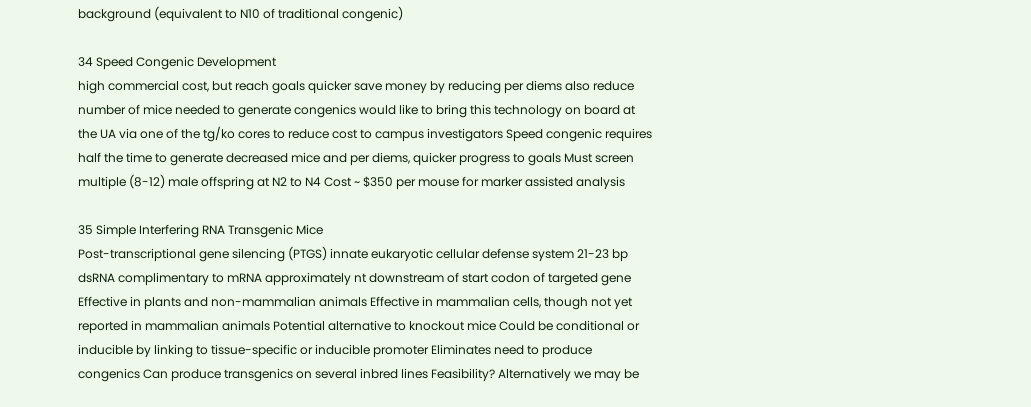background (equivalent to N10 of traditional congenic)

34 Speed Congenic Development
high commercial cost, but reach goals quicker save money by reducing per diems also reduce number of mice needed to generate congenics would like to bring this technology on board at the UA via one of the tg/ko cores to reduce cost to campus investigators Speed congenic requires half the time to generate decreased mice and per diems, quicker progress to goals Must screen multiple (8-12) male offspring at N2 to N4 Cost ~ $350 per mouse for marker assisted analysis

35 Simple Interfering RNA Transgenic Mice
Post-transcriptional gene silencing (PTGS) innate eukaryotic cellular defense system 21-23 bp dsRNA complimentary to mRNA approximately nt downstream of start codon of targeted gene Effective in plants and non-mammalian animals Effective in mammalian cells, though not yet reported in mammalian animals Potential alternative to knockout mice Could be conditional or inducible by linking to tissue-specific or inducible promoter Eliminates need to produce congenics Can produce transgenics on several inbred lines Feasibility? Alternatively we may be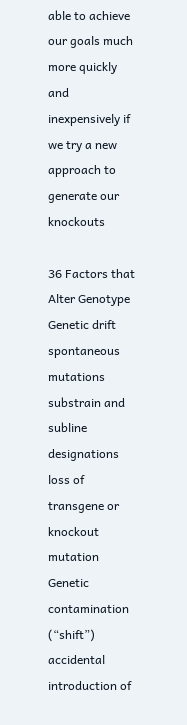able to achieve our goals much more quickly and inexpensively if we try a new approach to generate our knockouts

36 Factors that Alter Genotype
Genetic drift spontaneous mutations substrain and subline designations loss of transgene or knockout mutation Genetic contamination (“shift”) accidental introduction of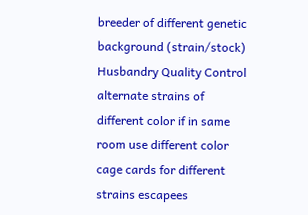breeder of different genetic background (strain/stock) Husbandry Quality Control alternate strains of different color if in same room use different color cage cards for different strains escapees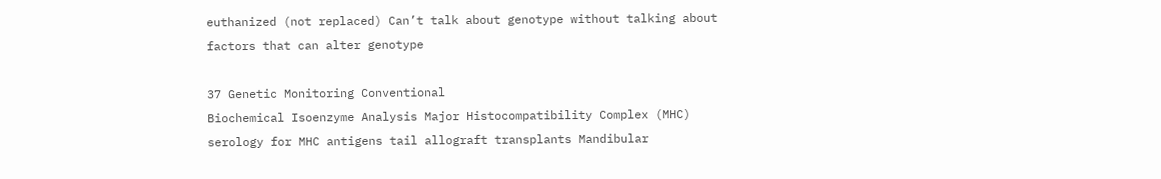euthanized (not replaced) Can’t talk about genotype without talking about factors that can alter genotype

37 Genetic Monitoring Conventional
Biochemical Isoenzyme Analysis Major Histocompatibility Complex (MHC) serology for MHC antigens tail allograft transplants Mandibular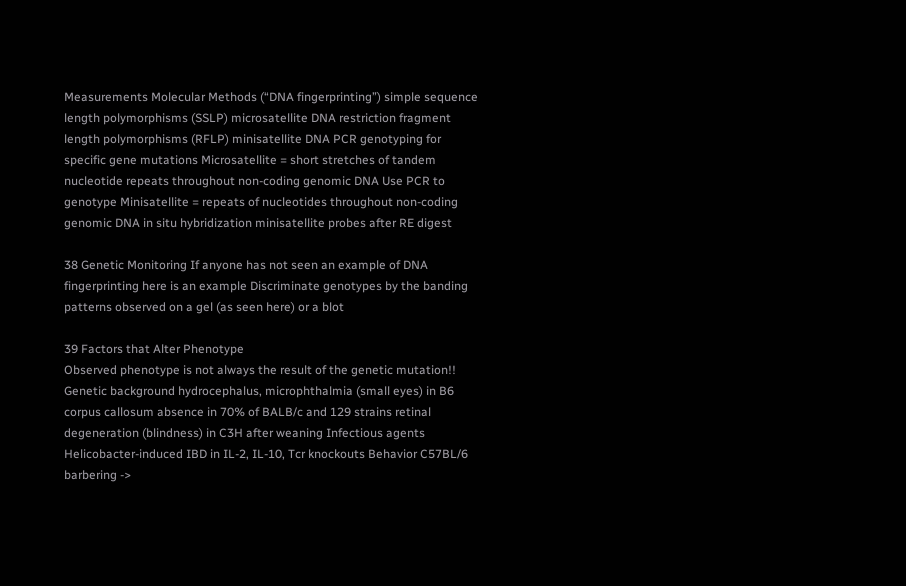Measurements Molecular Methods (“DNA fingerprinting”) simple sequence length polymorphisms (SSLP) microsatellite DNA restriction fragment length polymorphisms (RFLP) minisatellite DNA PCR genotyping for specific gene mutations Microsatellite = short stretches of tandem nucleotide repeats throughout non-coding genomic DNA Use PCR to genotype Minisatellite = repeats of nucleotides throughout non-coding genomic DNA in situ hybridization minisatellite probes after RE digest

38 Genetic Monitoring If anyone has not seen an example of DNA fingerprinting here is an example Discriminate genotypes by the banding patterns observed on a gel (as seen here) or a blot

39 Factors that Alter Phenotype
Observed phenotype is not always the result of the genetic mutation!! Genetic background hydrocephalus, microphthalmia (small eyes) in B6 corpus callosum absence in 70% of BALB/c and 129 strains retinal degeneration (blindness) in C3H after weaning Infectious agents Helicobacter-induced IBD in IL-2, IL-10, Tcr knockouts Behavior C57BL/6 barbering ->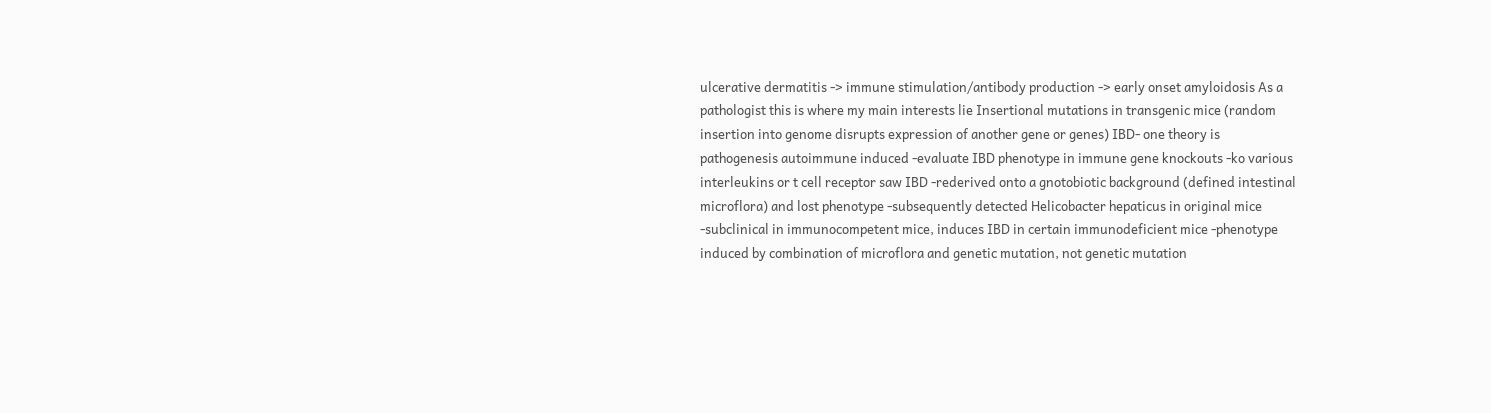ulcerative dermatitis -> immune stimulation/antibody production -> early onset amyloidosis As a pathologist this is where my main interests lie Insertional mutations in transgenic mice (random insertion into genome disrupts expression of another gene or genes) IBD- one theory is pathogenesis autoimmune induced -evaluate IBD phenotype in immune gene knockouts -ko various interleukins or t cell receptor saw IBD -rederived onto a gnotobiotic background (defined intestinal microflora) and lost phenotype -subsequently detected Helicobacter hepaticus in original mice -subclinical in immunocompetent mice, induces IBD in certain immunodeficient mice -phenotype induced by combination of microflora and genetic mutation, not genetic mutation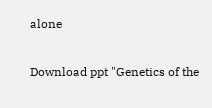alone

Download ppt "Genetics of the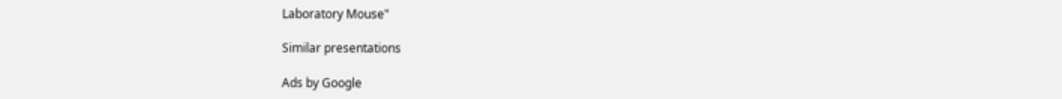Laboratory Mouse"

Similar presentations

Ads by Google